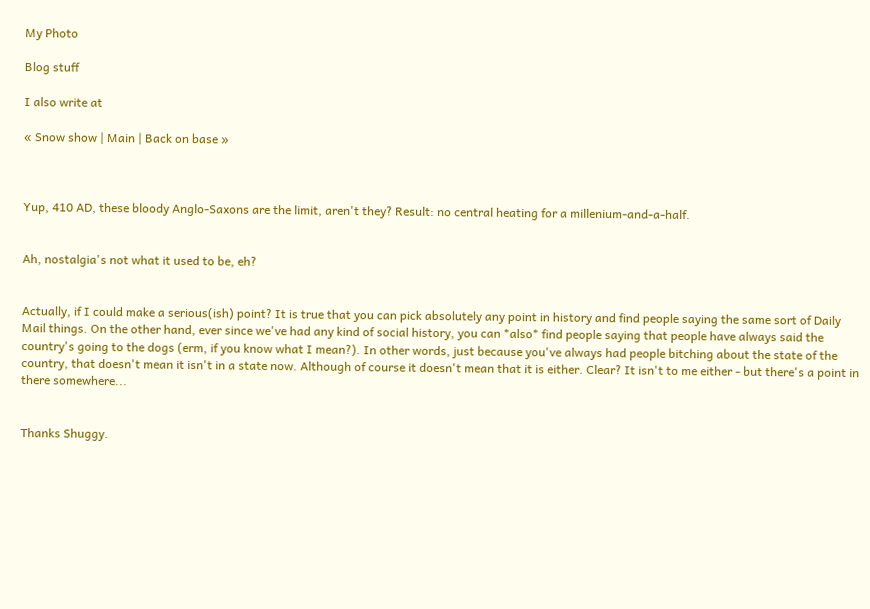My Photo

Blog stuff

I also write at

« Snow show | Main | Back on base »



Yup, 410 AD, these bloody Anglo-Saxons are the limit, aren't they? Result: no central heating for a millenium-and-a-half.


Ah, nostalgia's not what it used to be, eh?


Actually, if I could make a serious(ish) point? It is true that you can pick absolutely any point in history and find people saying the same sort of Daily Mail things. On the other hand, ever since we've had any kind of social history, you can *also* find people saying that people have always said the country's going to the dogs (erm, if you know what I mean?). In other words, just because you've always had people bitching about the state of the country, that doesn't mean it isn't in a state now. Although of course it doesn't mean that it is either. Clear? It isn't to me either - but there's a point in there somewhere...


Thanks Shuggy.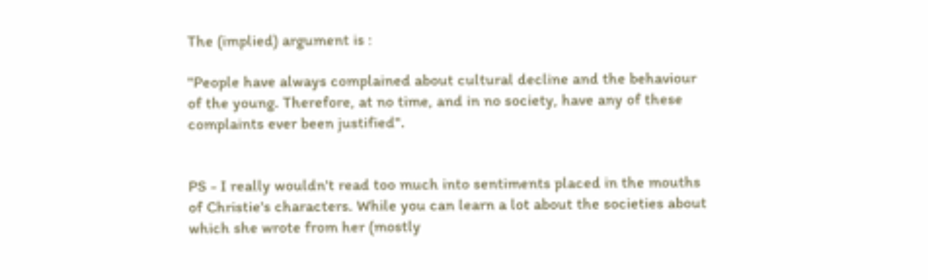The (implied) argument is :

"People have always complained about cultural decline and the behaviour of the young. Therefore, at no time, and in no society, have any of these complaints ever been justified".


PS - I really wouldn't read too much into sentiments placed in the mouths of Christie's characters. While you can learn a lot about the societies about which she wrote from her (mostly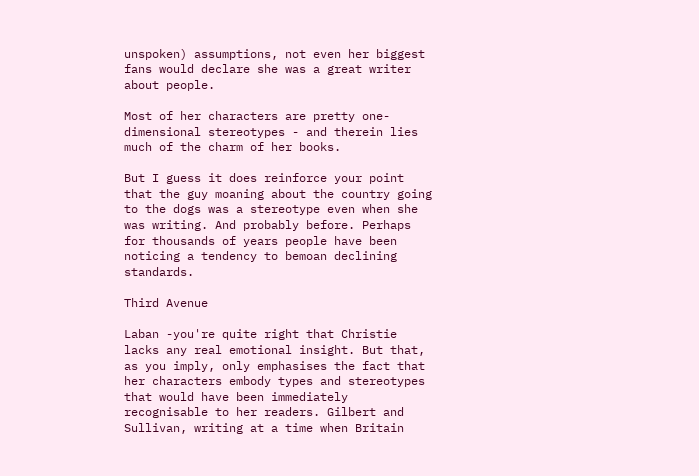unspoken) assumptions, not even her biggest fans would declare she was a great writer about people.

Most of her characters are pretty one-dimensional stereotypes - and therein lies much of the charm of her books.

But I guess it does reinforce your point that the guy moaning about the country going to the dogs was a stereotype even when she was writing. And probably before. Perhaps for thousands of years people have been noticing a tendency to bemoan declining standards.

Third Avenue

Laban -you're quite right that Christie lacks any real emotional insight. But that, as you imply, only emphasises the fact that her characters embody types and stereotypes that would have been immediately recognisable to her readers. Gilbert and Sullivan, writing at a time when Britain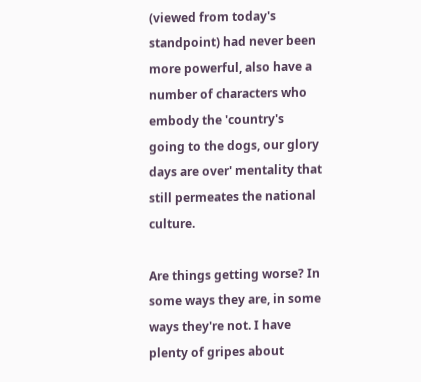(viewed from today's standpoint) had never been more powerful, also have a number of characters who embody the 'country's going to the dogs, our glory days are over' mentality that still permeates the national culture.

Are things getting worse? In some ways they are, in some ways they're not. I have plenty of gripes about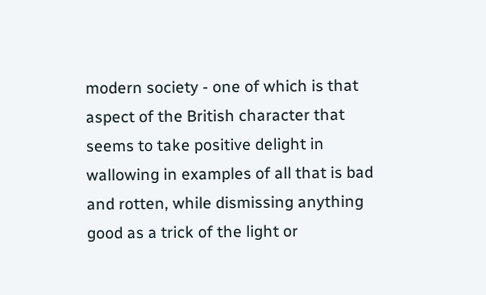modern society - one of which is that aspect of the British character that seems to take positive delight in wallowing in examples of all that is bad and rotten, while dismissing anything good as a trick of the light or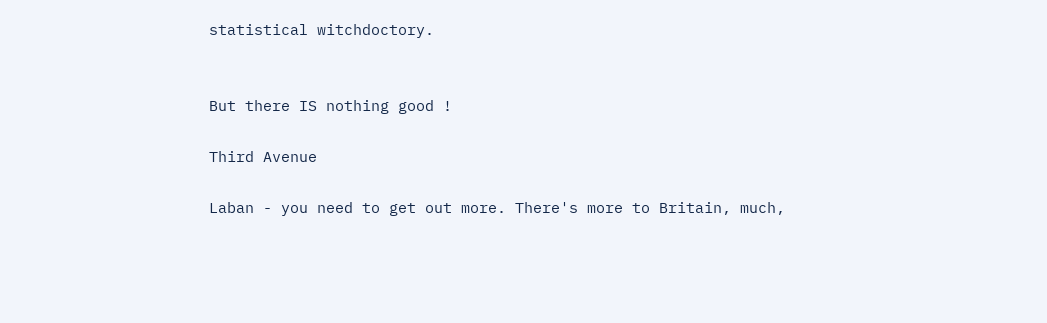statistical witchdoctory.


But there IS nothing good !

Third Avenue

Laban - you need to get out more. There's more to Britain, much,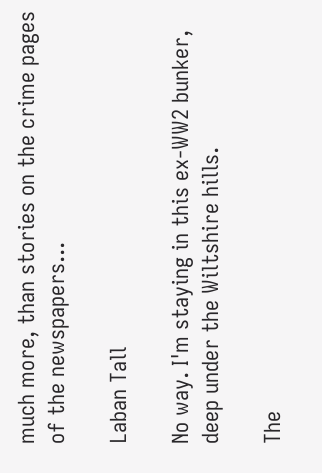much more, than stories on the crime pages of the newspapers...

Laban Tall

No way. I'm staying in this ex-WW2 bunker, deep under the Wiltshire hills.

The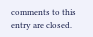comments to this entry are closed.